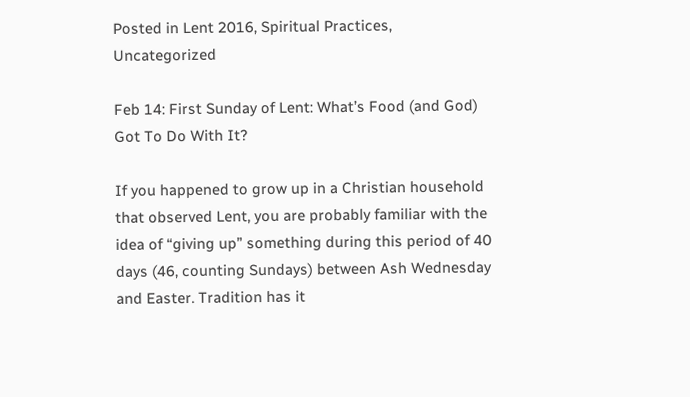Posted in Lent 2016, Spiritual Practices, Uncategorized

Feb 14: First Sunday of Lent: What’s Food (and God) Got To Do With It?

If you happened to grow up in a Christian household that observed Lent, you are probably familiar with the idea of “giving up” something during this period of 40 days (46, counting Sundays) between Ash Wednesday and Easter. Tradition has it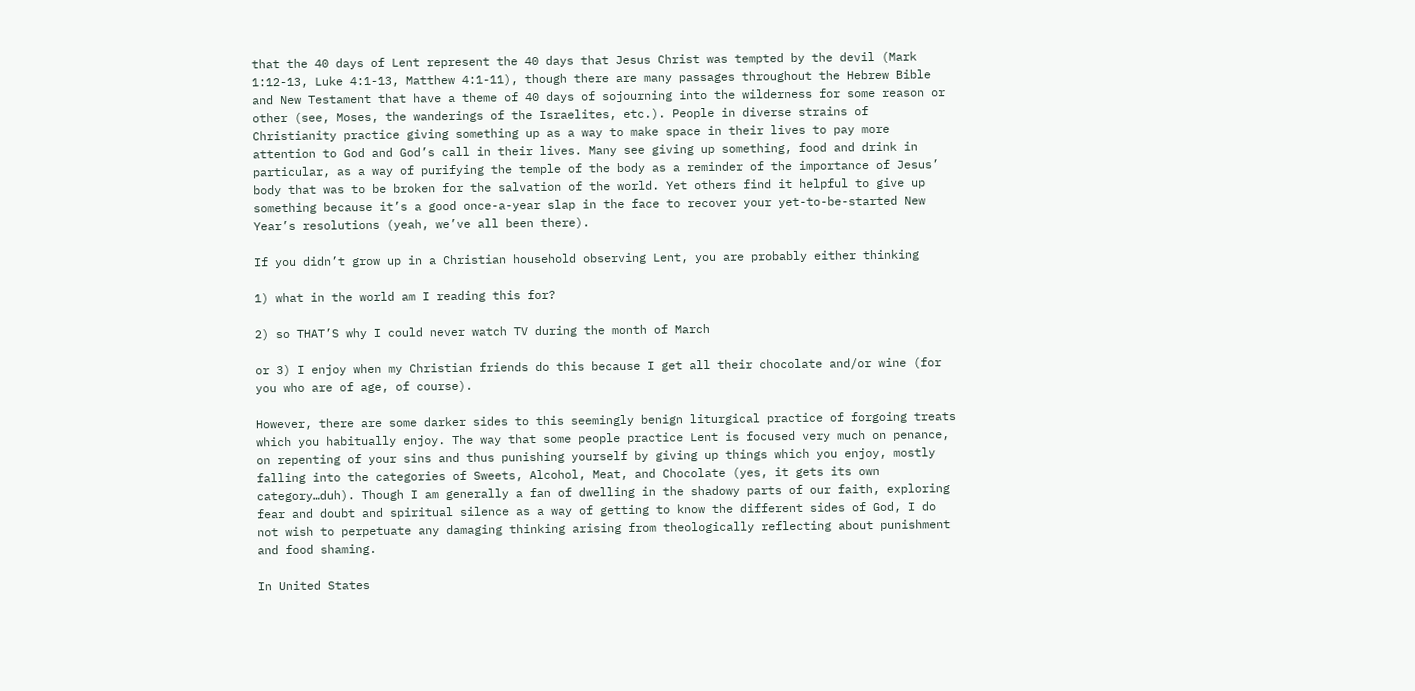that the 40 days of Lent represent the 40 days that Jesus Christ was tempted by the devil (Mark 1:12-13, Luke 4:1-13, Matthew 4:1-11), though there are many passages throughout the Hebrew Bible and New Testament that have a theme of 40 days of sojourning into the wilderness for some reason or other (see, Moses, the wanderings of the Israelites, etc.). People in diverse strains of Christianity practice giving something up as a way to make space in their lives to pay more attention to God and God’s call in their lives. Many see giving up something, food and drink in particular, as a way of purifying the temple of the body as a reminder of the importance of Jesus’ body that was to be broken for the salvation of the world. Yet others find it helpful to give up something because it’s a good once-a-year slap in the face to recover your yet-to-be-started New Year’s resolutions (yeah, we’ve all been there).

If you didn’t grow up in a Christian household observing Lent, you are probably either thinking

1) what in the world am I reading this for?

2) so THAT’S why I could never watch TV during the month of March

or 3) I enjoy when my Christian friends do this because I get all their chocolate and/or wine (for you who are of age, of course).

However, there are some darker sides to this seemingly benign liturgical practice of forgoing treats which you habitually enjoy. The way that some people practice Lent is focused very much on penance, on repenting of your sins and thus punishing yourself by giving up things which you enjoy, mostly falling into the categories of Sweets, Alcohol, Meat, and Chocolate (yes, it gets its own category…duh). Though I am generally a fan of dwelling in the shadowy parts of our faith, exploring fear and doubt and spiritual silence as a way of getting to know the different sides of God, I do not wish to perpetuate any damaging thinking arising from theologically reflecting about punishment and food shaming.

In United States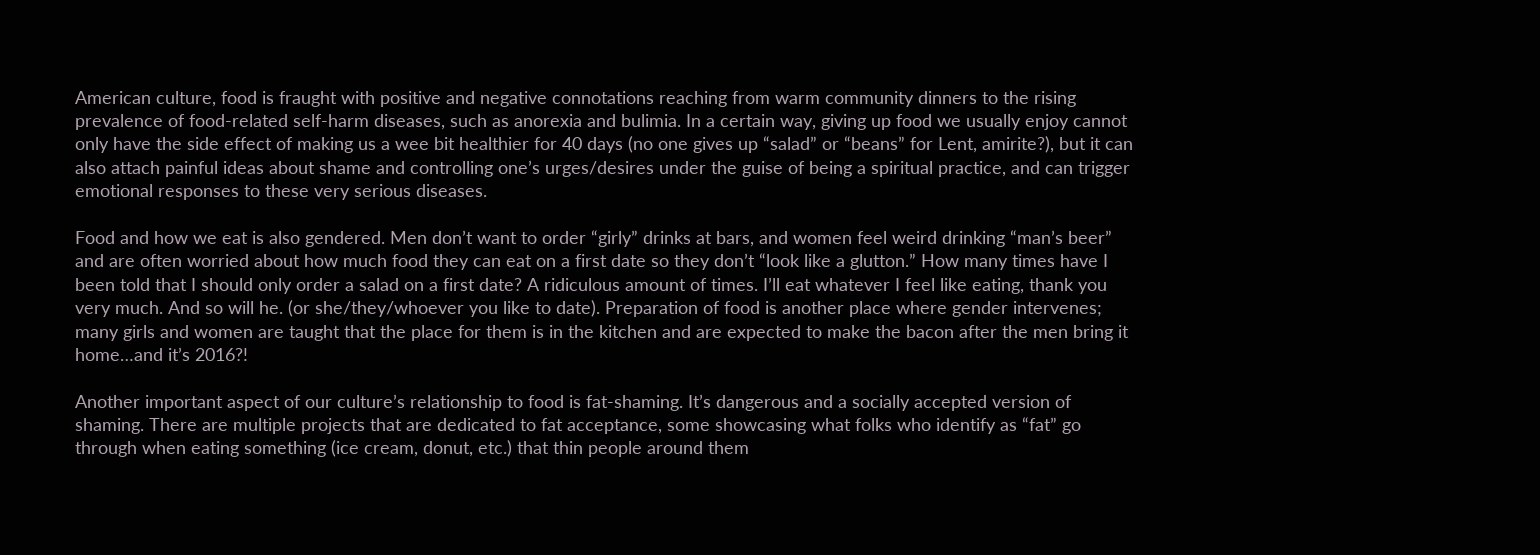American culture, food is fraught with positive and negative connotations reaching from warm community dinners to the rising prevalence of food-related self-harm diseases, such as anorexia and bulimia. In a certain way, giving up food we usually enjoy cannot only have the side effect of making us a wee bit healthier for 40 days (no one gives up “salad” or “beans” for Lent, amirite?), but it can also attach painful ideas about shame and controlling one’s urges/desires under the guise of being a spiritual practice, and can trigger emotional responses to these very serious diseases.

Food and how we eat is also gendered. Men don’t want to order “girly” drinks at bars, and women feel weird drinking “man’s beer” and are often worried about how much food they can eat on a first date so they don’t “look like a glutton.” How many times have I been told that I should only order a salad on a first date? A ridiculous amount of times. I’ll eat whatever I feel like eating, thank you very much. And so will he. (or she/they/whoever you like to date). Preparation of food is another place where gender intervenes; many girls and women are taught that the place for them is in the kitchen and are expected to make the bacon after the men bring it home…and it’s 2016?!

Another important aspect of our culture’s relationship to food is fat-shaming. It’s dangerous and a socially accepted version of shaming. There are multiple projects that are dedicated to fat acceptance, some showcasing what folks who identify as “fat” go through when eating something (ice cream, donut, etc.) that thin people around them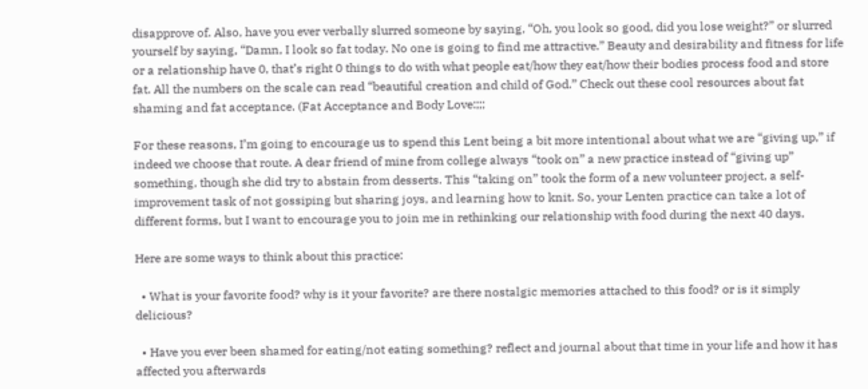disapprove of. Also, have you ever verbally slurred someone by saying, “Oh, you look so good, did you lose weight?” or slurred yourself by saying, “Damn, I look so fat today. No one is going to find me attractive.” Beauty and desirability and fitness for life or a relationship have 0, that’s right 0 things to do with what people eat/how they eat/how their bodies process food and store fat. All the numbers on the scale can read “beautiful creation and child of God.” Check out these cool resources about fat shaming and fat acceptance. (Fat Acceptance and Body Love:;;;

For these reasons, I’m going to encourage us to spend this Lent being a bit more intentional about what we are “giving up,” if indeed we choose that route. A dear friend of mine from college always “took on” a new practice instead of “giving up” something, though she did try to abstain from desserts. This “taking on” took the form of a new volunteer project, a self-improvement task of not gossiping but sharing joys, and learning how to knit. So, your Lenten practice can take a lot of different forms, but I want to encourage you to join me in rethinking our relationship with food during the next 40 days.

Here are some ways to think about this practice:

  • What is your favorite food? why is it your favorite? are there nostalgic memories attached to this food? or is it simply delicious?

  • Have you ever been shamed for eating/not eating something? reflect and journal about that time in your life and how it has affected you afterwards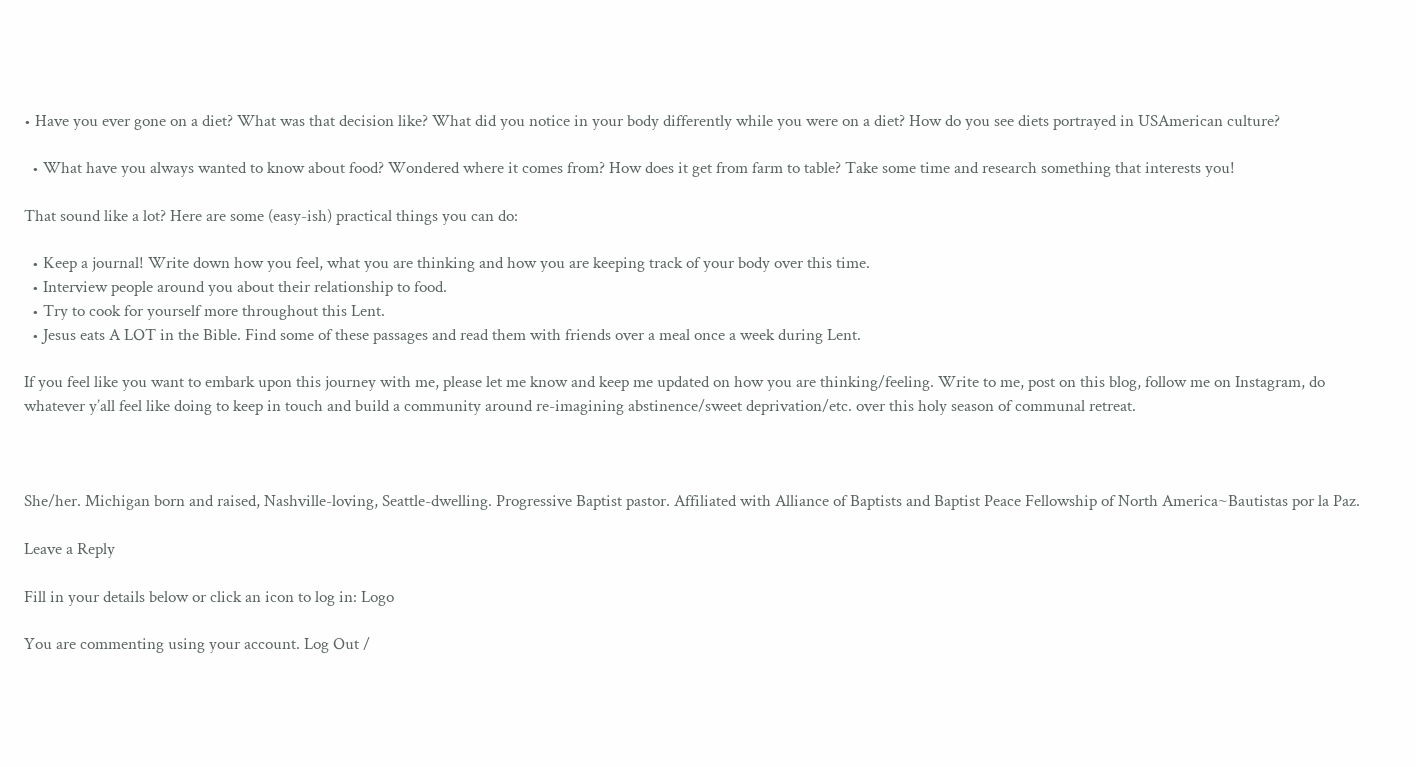• Have you ever gone on a diet? What was that decision like? What did you notice in your body differently while you were on a diet? How do you see diets portrayed in USAmerican culture?

  • What have you always wanted to know about food? Wondered where it comes from? How does it get from farm to table? Take some time and research something that interests you!

That sound like a lot? Here are some (easy-ish) practical things you can do:

  • Keep a journal! Write down how you feel, what you are thinking and how you are keeping track of your body over this time.
  • Interview people around you about their relationship to food.
  • Try to cook for yourself more throughout this Lent.
  • Jesus eats A LOT in the Bible. Find some of these passages and read them with friends over a meal once a week during Lent.

If you feel like you want to embark upon this journey with me, please let me know and keep me updated on how you are thinking/feeling. Write to me, post on this blog, follow me on Instagram, do whatever y’all feel like doing to keep in touch and build a community around re-imagining abstinence/sweet deprivation/etc. over this holy season of communal retreat.



She/her. Michigan born and raised, Nashville-loving, Seattle-dwelling. Progressive Baptist pastor. Affiliated with Alliance of Baptists and Baptist Peace Fellowship of North America~Bautistas por la Paz.

Leave a Reply

Fill in your details below or click an icon to log in: Logo

You are commenting using your account. Log Out /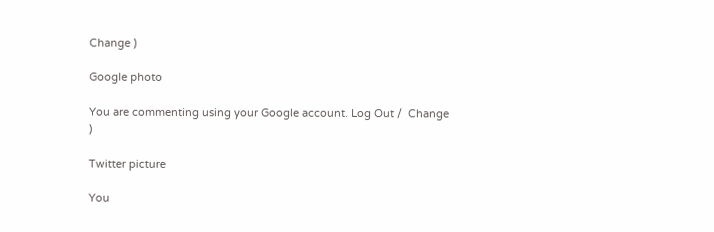Change )

Google photo

You are commenting using your Google account. Log Out /  Change )

Twitter picture

You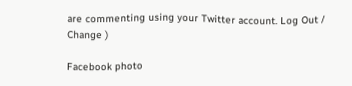are commenting using your Twitter account. Log Out /  Change )

Facebook photo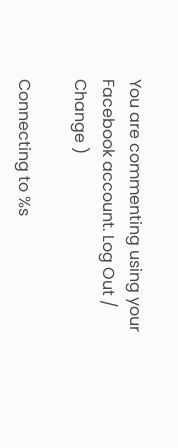You are commenting using your Facebook account. Log Out /  Change )

Connecting to %s